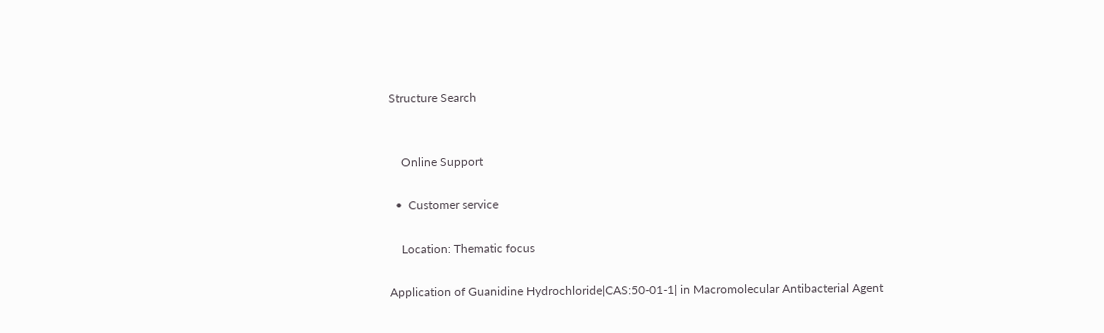Structure Search


    Online Support

  •  Customer service

    Location: Thematic focus

Application of Guanidine Hydrochloride|CAS:50-01-1| in Macromolecular Antibacterial Agent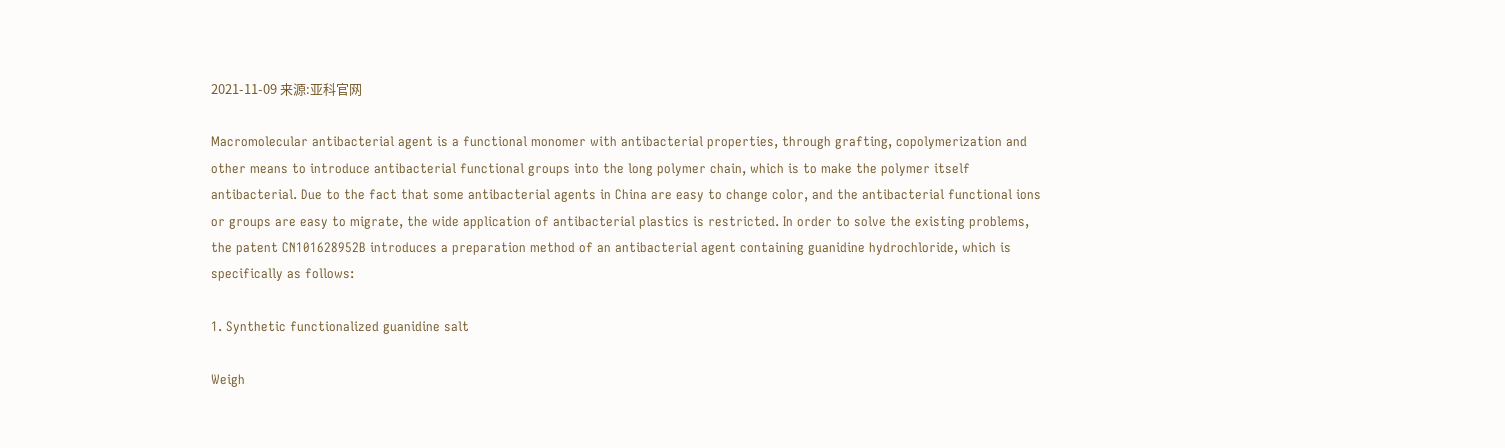2021-11-09 来源:亚科官网

Macromolecular antibacterial agent is a functional monomer with antibacterial properties, through grafting, copolymerization and other means to introduce antibacterial functional groups into the long polymer chain, which is to make the polymer itself antibacterial. Due to the fact that some antibacterial agents in China are easy to change color, and the antibacterial functional ions or groups are easy to migrate, the wide application of antibacterial plastics is restricted. In order to solve the existing problems, the patent CN101628952B introduces a preparation method of an antibacterial agent containing guanidine hydrochloride, which is specifically as follows:

1. Synthetic functionalized guanidine salt

Weigh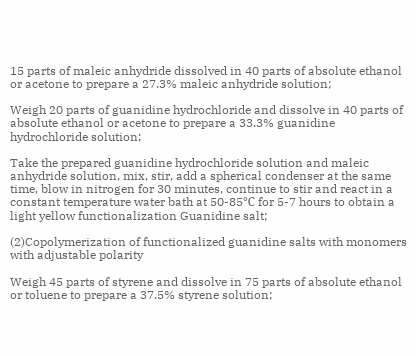15 parts of maleic anhydride dissolved in 40 parts of absolute ethanol or acetone to prepare a 27.3% maleic anhydride solution;

Weigh 20 parts of guanidine hydrochloride and dissolve in 40 parts of absolute ethanol or acetone to prepare a 33.3% guanidine hydrochloride solution;

Take the prepared guanidine hydrochloride solution and maleic anhydride solution, mix, stir, add a spherical condenser at the same time, blow in nitrogen for 30 minutes, continue to stir and react in a constant temperature water bath at 50-85℃ for 5-7 hours to obtain a light yellow functionalization Guanidine salt;

(2)Copolymerization of functionalized guanidine salts with monomers with adjustable polarity

Weigh 45 parts of styrene and dissolve in 75 parts of absolute ethanol or toluene to prepare a 37.5% styrene solution;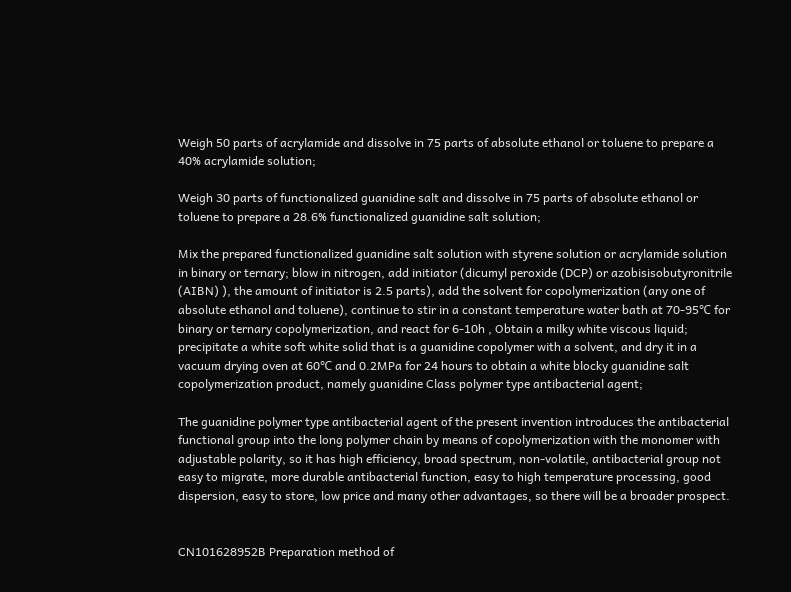Weigh 50 parts of acrylamide and dissolve in 75 parts of absolute ethanol or toluene to prepare a 40% acrylamide solution;

Weigh 30 parts of functionalized guanidine salt and dissolve in 75 parts of absolute ethanol or toluene to prepare a 28.6% functionalized guanidine salt solution;

Mix the prepared functionalized guanidine salt solution with styrene solution or acrylamide solution in binary or ternary; blow in nitrogen, add initiator (dicumyl peroxide (DCP) or azobisisobutyronitrile (AIBN) ), the amount of initiator is 2.5 parts), add the solvent for copolymerization (any one of absolute ethanol and toluene), continue to stir in a constant temperature water bath at 70-95℃ for binary or ternary copolymerization, and react for 6-10h , Obtain a milky white viscous liquid; precipitate a white soft white solid that is a guanidine copolymer with a solvent, and dry it in a vacuum drying oven at 60℃ and 0.2MPa for 24 hours to obtain a white blocky guanidine salt copolymerization product, namely guanidine Class polymer type antibacterial agent;

The guanidine polymer type antibacterial agent of the present invention introduces the antibacterial functional group into the long polymer chain by means of copolymerization with the monomer with adjustable polarity, so it has high efficiency, broad spectrum, non-volatile, antibacterial group not easy to migrate, more durable antibacterial function, easy to high temperature processing, good dispersion, easy to store, low price and many other advantages, so there will be a broader prospect.


CN101628952B Preparation method of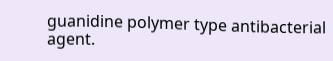guanidine polymer type antibacterial agent.